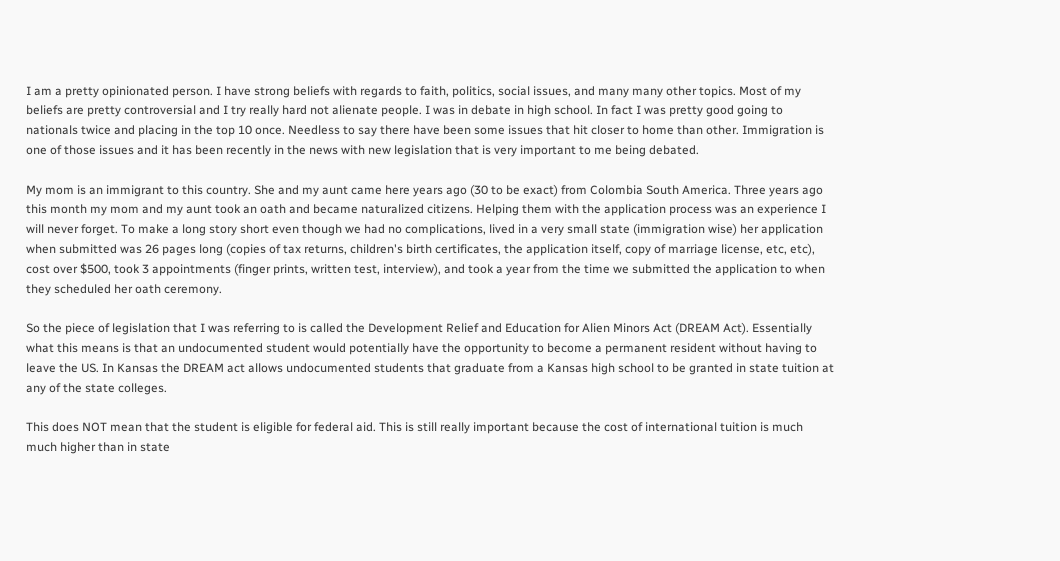I am a pretty opinionated person. I have strong beliefs with regards to faith, politics, social issues, and many many other topics. Most of my beliefs are pretty controversial and I try really hard not alienate people. I was in debate in high school. In fact I was pretty good going to nationals twice and placing in the top 10 once. Needless to say there have been some issues that hit closer to home than other. Immigration is one of those issues and it has been recently in the news with new legislation that is very important to me being debated.

My mom is an immigrant to this country. She and my aunt came here years ago (30 to be exact) from Colombia South America. Three years ago this month my mom and my aunt took an oath and became naturalized citizens. Helping them with the application process was an experience I will never forget. To make a long story short even though we had no complications, lived in a very small state (immigration wise) her application when submitted was 26 pages long (copies of tax returns, children's birth certificates, the application itself, copy of marriage license, etc, etc), cost over $500, took 3 appointments (finger prints, written test, interview), and took a year from the time we submitted the application to when they scheduled her oath ceremony.

So the piece of legislation that I was referring to is called the Development Relief and Education for Alien Minors Act (DREAM Act). Essentially what this means is that an undocumented student would potentially have the opportunity to become a permanent resident without having to leave the US. In Kansas the DREAM act allows undocumented students that graduate from a Kansas high school to be granted in state tuition at any of the state colleges.

This does NOT mean that the student is eligible for federal aid. This is still really important because the cost of international tuition is much much higher than in state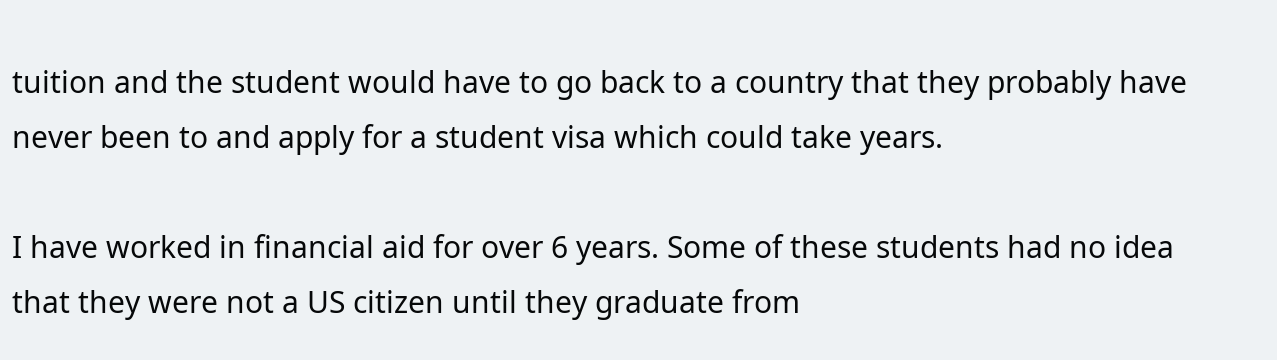tuition and the student would have to go back to a country that they probably have never been to and apply for a student visa which could take years.

I have worked in financial aid for over 6 years. Some of these students had no idea that they were not a US citizen until they graduate from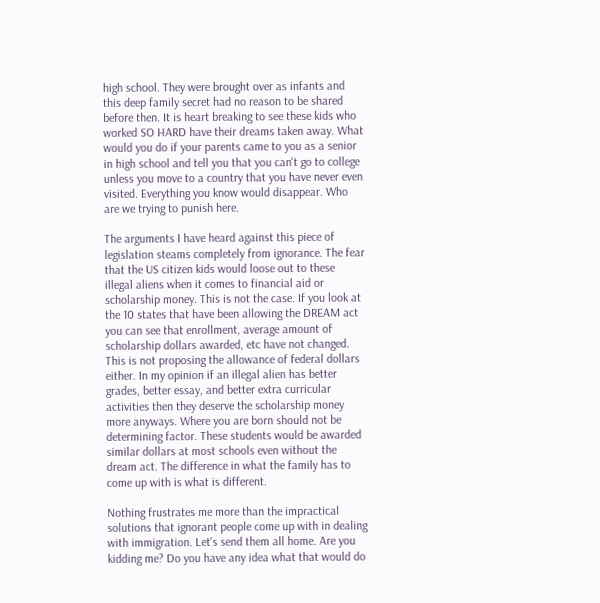high school. They were brought over as infants and this deep family secret had no reason to be shared before then. It is heart breaking to see these kids who worked SO HARD have their dreams taken away. What would you do if your parents came to you as a senior in high school and tell you that you can't go to college unless you move to a country that you have never even visited. Everything you know would disappear. Who are we trying to punish here.

The arguments I have heard against this piece of legislation steams completely from ignorance. The fear that the US citizen kids would loose out to these illegal aliens when it comes to financial aid or scholarship money. This is not the case. If you look at the 10 states that have been allowing the DREAM act you can see that enrollment, average amount of scholarship dollars awarded, etc have not changed. This is not proposing the allowance of federal dollars either. In my opinion if an illegal alien has better grades, better essay, and better extra curricular activities then they deserve the scholarship money more anyways. Where you are born should not be determining factor. These students would be awarded similar dollars at most schools even without the dream act. The difference in what the family has to come up with is what is different.

Nothing frustrates me more than the impractical solutions that ignorant people come up with in dealing with immigration. Let's send them all home. Are you kidding me? Do you have any idea what that would do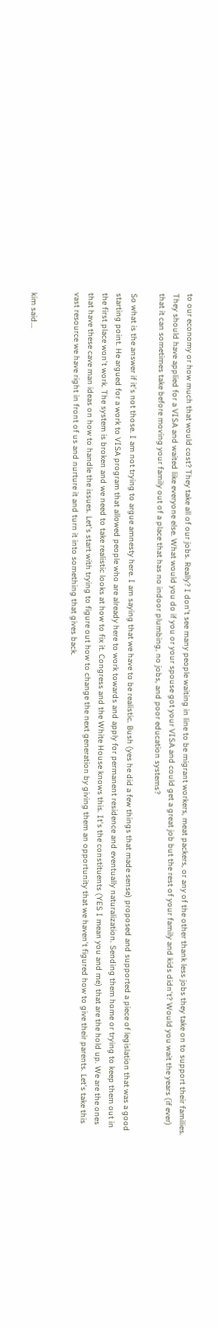to our economy or how much that would cost? They take all of our jobs. Really? I don't see many people waiting in line to be migrant workers, meat packers, or any of the other thank less jobs they take on to support their families. They should have applied for a VISA and waited like everyone else. What would you do if you or your spouse got your VISA and could get a great job but the rest of your family and kids didn't? Would you wait the years (if ever) that it can sometimes take before moving your family out of a place that has no indoor plumbing, no jobs, and poor education systems?

So what is the answer if it's not those. I am not trying to argue amnesty here. I am saying that we have to be realistic. Bush (yes he did a few things that made sense) proposed and supported a piece of legislation that was a good starting point. He argued for a work to VISA program that allowed people who are already here to work towards and apply for permanent residence and eventually naturalization. Sending them home or trying to keep them out in the first place won't work. The system is broken and we need to take realistic looks at how to fix it. Congress and the White House knows this. It's the constituents (YES I mean you and me) that are the hold up. We are the ones that have these cave man ideas on how to handle the issues. Let's start with trying to figure out how to change the next generation by giving them an opportunity that we haven't figured how to give their parents. Let's take this vast resource we have right in front of us and nurture it and turn it into something that gives back.


kim said...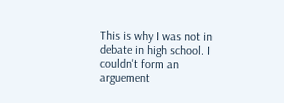This is why I was not in debate in high school. I couldn't form an arguement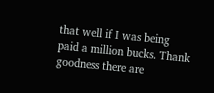that well if I was being paid a million bucks. Thank goodness there are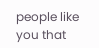people like you that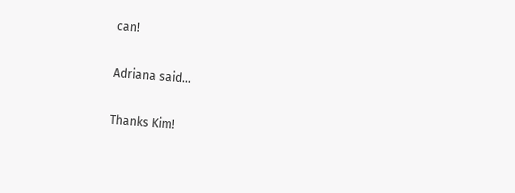can!

Adriana said...

Thanks Kim!